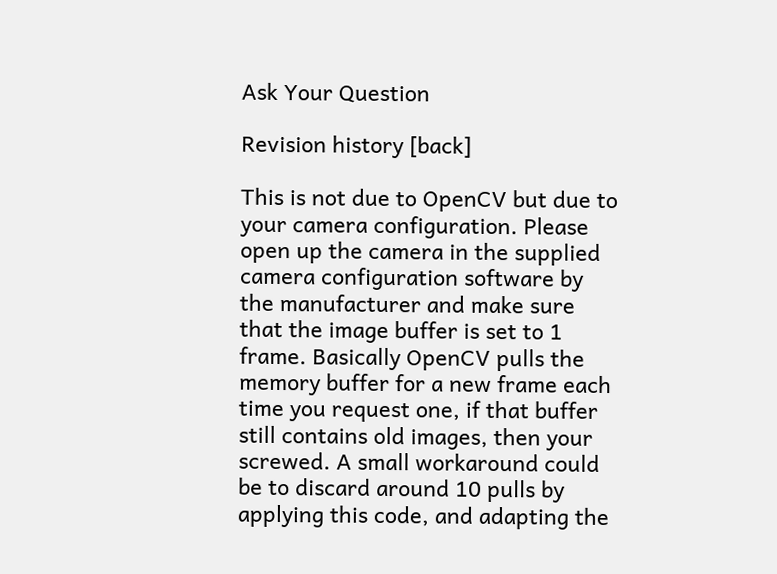Ask Your Question

Revision history [back]

This is not due to OpenCV but due to your camera configuration. Please open up the camera in the supplied camera configuration software by the manufacturer and make sure that the image buffer is set to 1 frame. Basically OpenCV pulls the memory buffer for a new frame each time you request one, if that buffer still contains old images, then your screwed. A small workaround could be to discard around 10 pulls by applying this code, and adapting the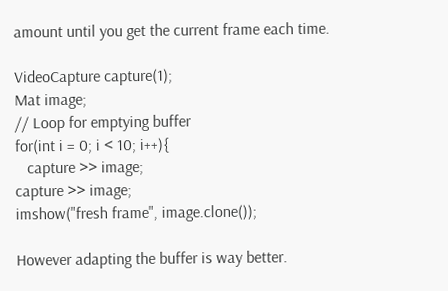amount until you get the current frame each time.

VideoCapture capture(1);
Mat image;
// Loop for emptying buffer
for(int i = 0; i < 10; i++){
   capture >> image;
capture >> image;
imshow("fresh frame", image.clone());

However adapting the buffer is way better.